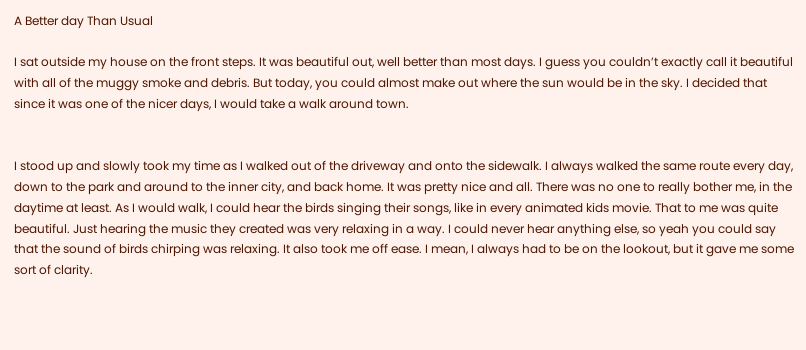A Better day Than Usual

I sat outside my house on the front steps. It was beautiful out, well better than most days. I guess you couldn’t exactly call it beautiful with all of the muggy smoke and debris. But today, you could almost make out where the sun would be in the sky. I decided that since it was one of the nicer days, I would take a walk around town.


I stood up and slowly took my time as I walked out of the driveway and onto the sidewalk. I always walked the same route every day, down to the park and around to the inner city, and back home. It was pretty nice and all. There was no one to really bother me, in the daytime at least. As I would walk, I could hear the birds singing their songs, like in every animated kids movie. That to me was quite beautiful. Just hearing the music they created was very relaxing in a way. I could never hear anything else, so yeah you could say that the sound of birds chirping was relaxing. It also took me off ease. I mean, I always had to be on the lookout, but it gave me some sort of clarity.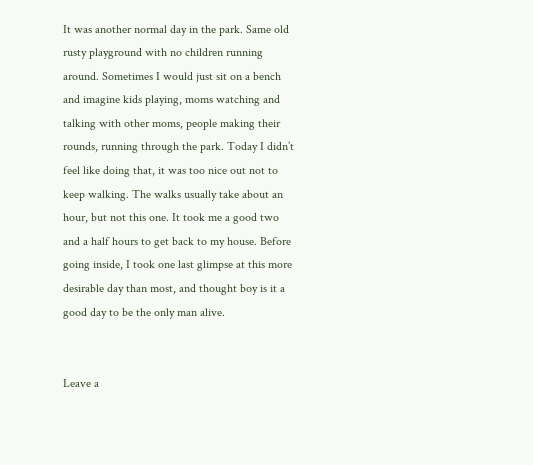It was another normal day in the park. Same old rusty playground with no children running around. Sometimes I would just sit on a bench and imagine kids playing, moms watching and talking with other moms, people making their rounds, running through the park. Today I didn’t feel like doing that, it was too nice out not to keep walking. The walks usually take about an hour, but not this one. It took me a good two and a half hours to get back to my house. Before going inside, I took one last glimpse at this more desirable day than most, and thought boy is it a good day to be the only man alive.


Leave a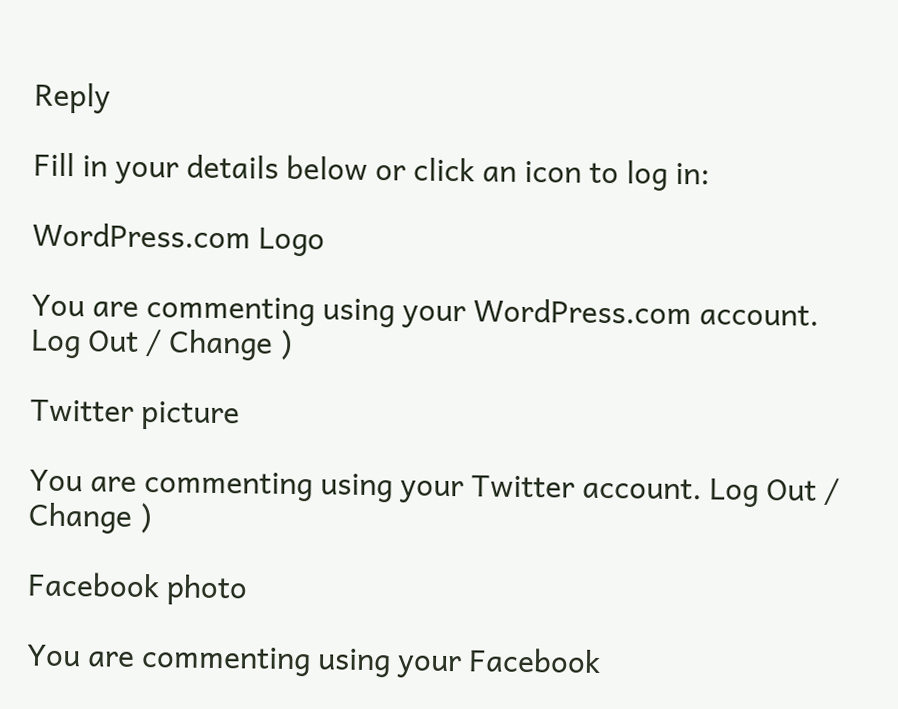Reply

Fill in your details below or click an icon to log in:

WordPress.com Logo

You are commenting using your WordPress.com account. Log Out / Change )

Twitter picture

You are commenting using your Twitter account. Log Out / Change )

Facebook photo

You are commenting using your Facebook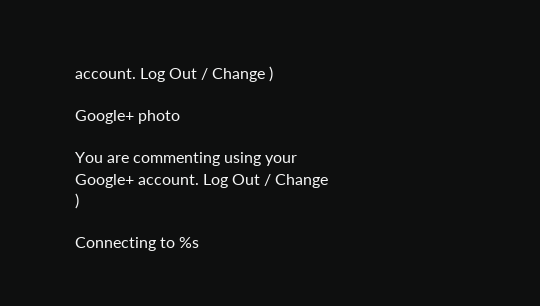account. Log Out / Change )

Google+ photo

You are commenting using your Google+ account. Log Out / Change )

Connecting to %s